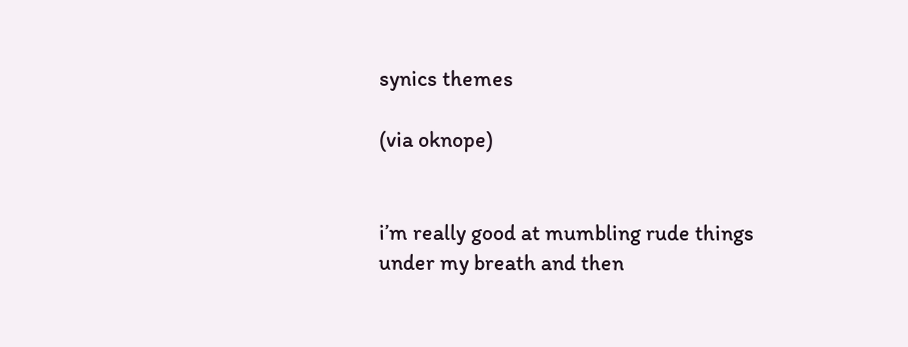synics themes

(via oknope)


i’m really good at mumbling rude things under my breath and then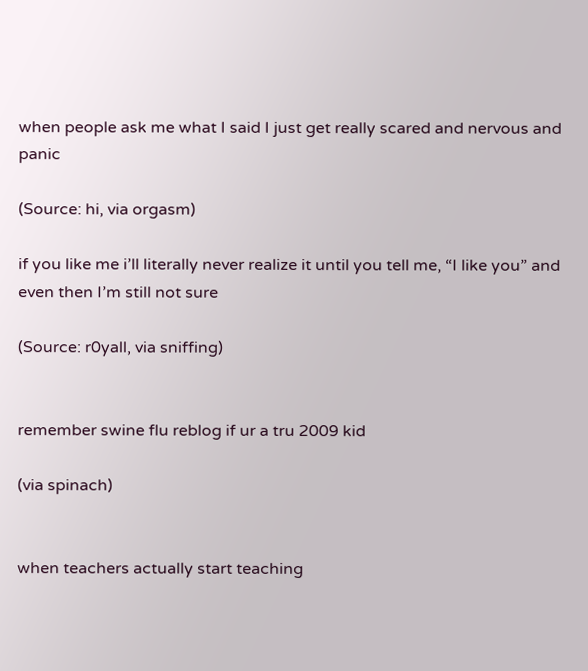when people ask me what I said I just get really scared and nervous and panic

(Source: hi, via orgasm)

if you like me i’ll literally never realize it until you tell me, “I like you” and even then I’m still not sure

(Source: r0yall, via sniffing)


remember swine flu reblog if ur a tru 2009 kid

(via spinach)


when teachers actually start teaching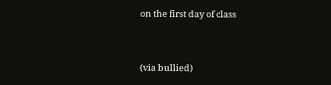on the first day of class


(via bullied)